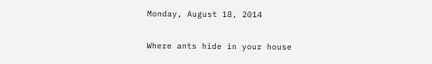Monday, August 18, 2014

Where ants hide in your house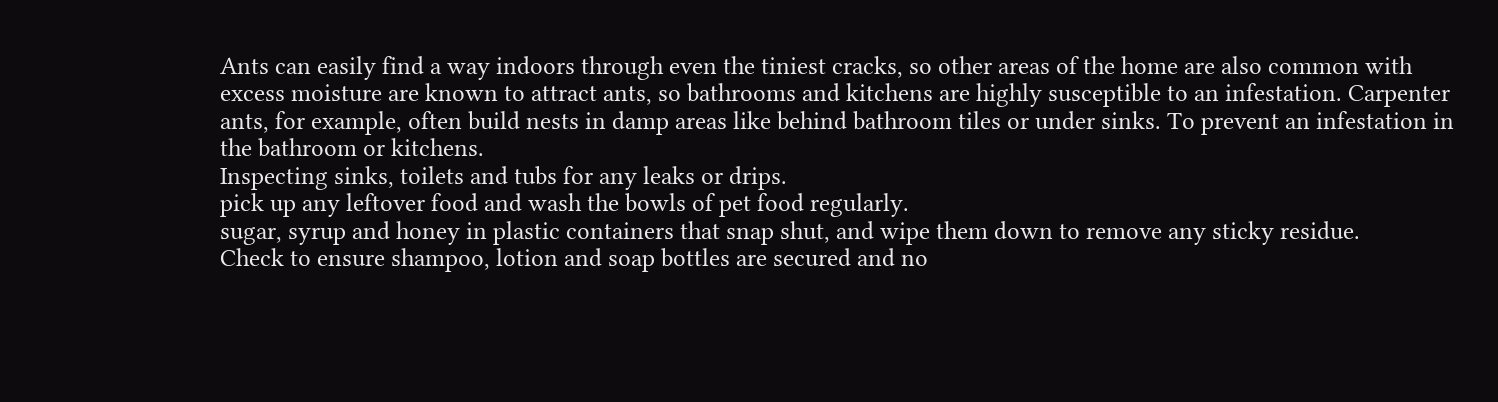Ants can easily find a way indoors through even the tiniest cracks, so other areas of the home are also common with excess moisture are known to attract ants, so bathrooms and kitchens are highly susceptible to an infestation. Carpenter ants, for example, often build nests in damp areas like behind bathroom tiles or under sinks. To prevent an infestation in the bathroom or kitchens.
Inspecting sinks, toilets and tubs for any leaks or drips.
pick up any leftover food and wash the bowls of pet food regularly.
sugar, syrup and honey in plastic containers that snap shut, and wipe them down to remove any sticky residue.
Check to ensure shampoo, lotion and soap bottles are secured and no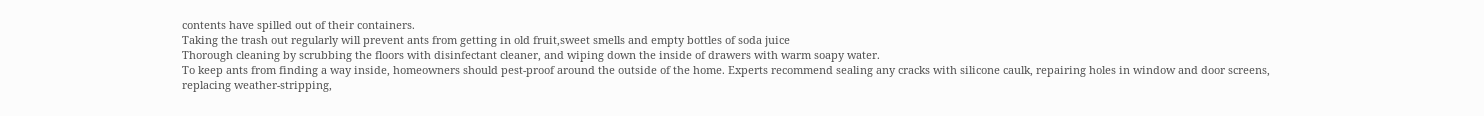contents have spilled out of their containers.
Taking the trash out regularly will prevent ants from getting in old fruit,sweet smells and empty bottles of soda juice
Thorough cleaning by scrubbing the floors with disinfectant cleaner, and wiping down the inside of drawers with warm soapy water.
To keep ants from finding a way inside, homeowners should pest-proof around the outside of the home. Experts recommend sealing any cracks with silicone caulk, repairing holes in window and door screens, replacing weather-stripping,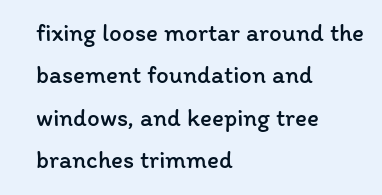fixing loose mortar around the basement foundation and windows, and keeping tree branches trimmed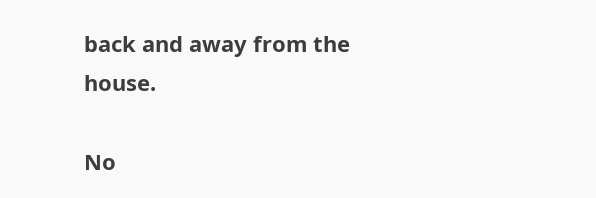back and away from the house.

No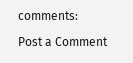comments:

Post a Comment